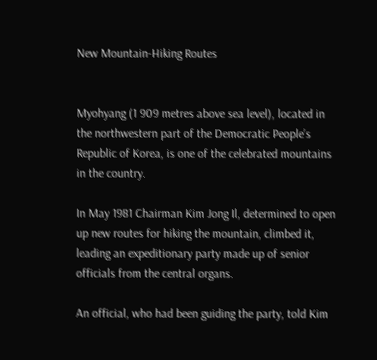New Mountain-Hiking Routes


Myohyang (1 909 metres above sea level), located in the northwestern part of the Democratic People’s Republic of Korea, is one of the celebrated mountains in the country.

In May 1981 Chairman Kim Jong Il, determined to open up new routes for hiking the mountain, climbed it, leading an expeditionary party made up of senior officials from the central organs.

An official, who had been guiding the party, told Kim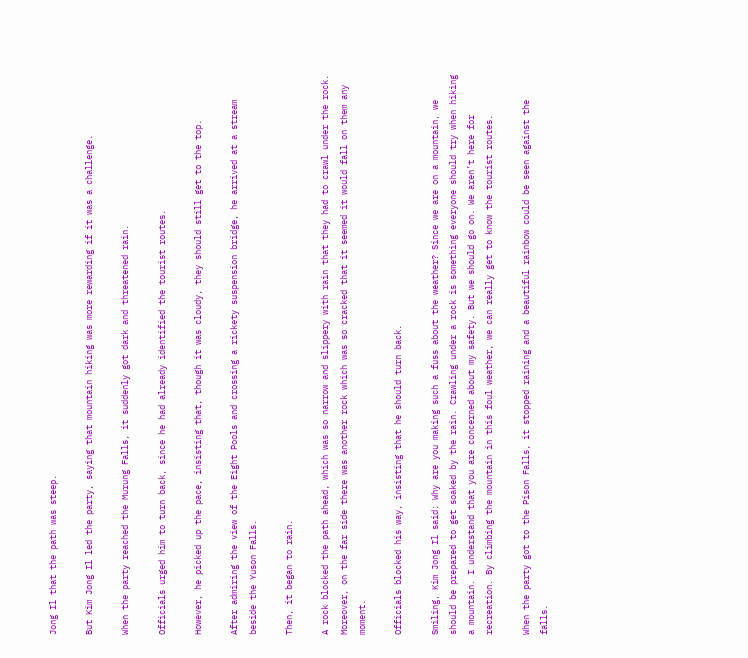Jong Il that the path was steep.

But Kim Jong Il led the party, saying that mountain hiking was more rewarding if it was a challenge.

When the party reached the Murung Falls, it suddenly got dark and threatened rain.

Officials urged him to turn back, since he had already identified the tourist routes.

However, he picked up the pace, insisting that, though it was cloudy, they should still get to the top.

After admiring the view of the Eight Pools and crossing a rickety suspension bridge, he arrived at a stream beside the Yuson Falls.

Then, it began to rain.

A rock blocked the path ahead, which was so narrow and slippery with rain that they had to crawl under the rock. Moreover, on the far side there was another rock which was so cracked that it seemed it would fall on them any moment.

Officials blocked his way, insisting that he should turn back.

Smiling, Kim Jong Il said: Why are you making such a fuss about the weather? Since we are on a mountain, we should be prepared to get soaked by the rain. Crawling under a rock is something everyone should try when hiking a mountain. I understand that you are concerned about my safety. But we should go on. We aren’t here for recreation. By climbing the mountain in this foul weather, we can really get to know the tourist routes.

When the party got to the Pison Falls, it stopped raining and a beautiful rainbow could be seen against the falls.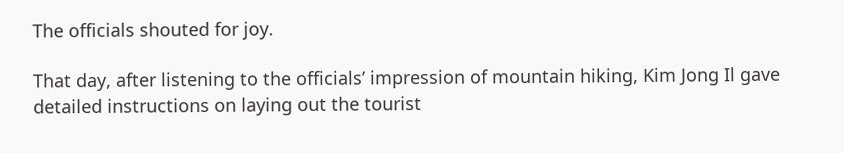The officials shouted for joy.

That day, after listening to the officials’ impression of mountain hiking, Kim Jong Il gave detailed instructions on laying out the tourist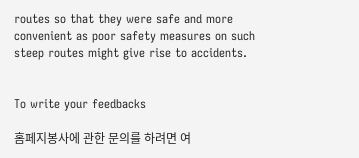routes so that they were safe and more convenient as poor safety measures on such steep routes might give rise to accidents.


To write your feedbacks

홈페지봉사에 관한 문의를 하려면 여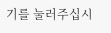기를 눌러주십시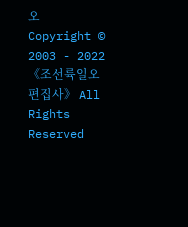오
Copyright © 2003 - 2022 《조선륙일오편집사》 All Rights Reserved